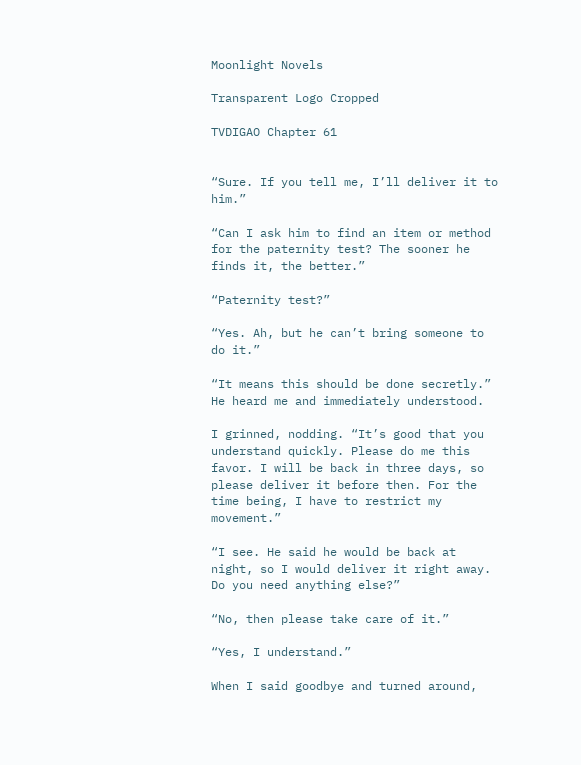Moonlight Novels

Transparent Logo Cropped

TVDIGAO Chapter 61


“Sure. If you tell me, I’ll deliver it to him.”

“Can I ask him to find an item or method for the paternity test? The sooner he finds it, the better.”

“Paternity test?”

“Yes. Ah, but he can’t bring someone to do it.”

“It means this should be done secretly.” He heard me and immediately understood.

I grinned, nodding. “It’s good that you understand quickly. Please do me this favor. I will be back in three days, so please deliver it before then. For the time being, I have to restrict my movement.”

“I see. He said he would be back at night, so I would deliver it right away. Do you need anything else?”

“No, then please take care of it.”

“Yes, I understand.”

When I said goodbye and turned around,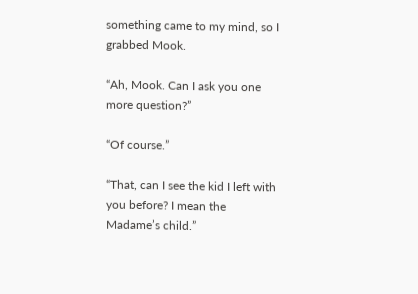something came to my mind, so I grabbed Mook.

“Ah, Mook. Can I ask you one more question?”

“Of course.”

“That, can I see the kid I left with you before? I mean the Madame’s child.”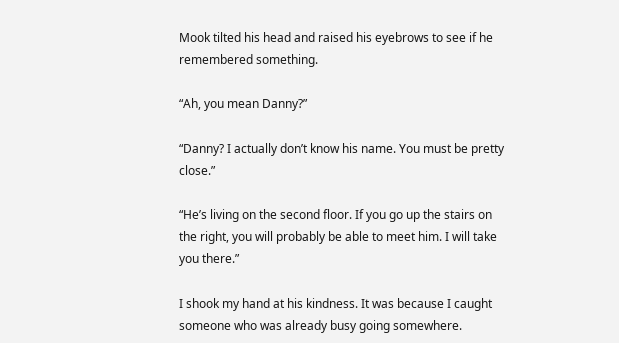Mook tilted his head and raised his eyebrows to see if he remembered something.

“Ah, you mean Danny?”

“Danny? I actually don’t know his name. You must be pretty close.”

“He’s living on the second floor. If you go up the stairs on the right, you will probably be able to meet him. I will take you there.”

I shook my hand at his kindness. It was because I caught someone who was already busy going somewhere.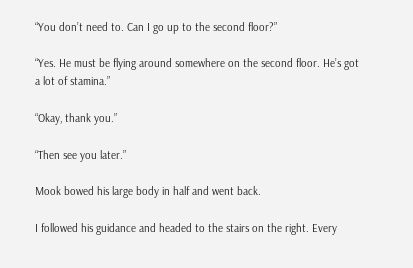“You don’t need to. Can I go up to the second floor?”

“Yes. He must be flying around somewhere on the second floor. He’s got a lot of stamina.”

“Okay, thank you.”

“Then see you later.”

Mook bowed his large body in half and went back.

I followed his guidance and headed to the stairs on the right. Every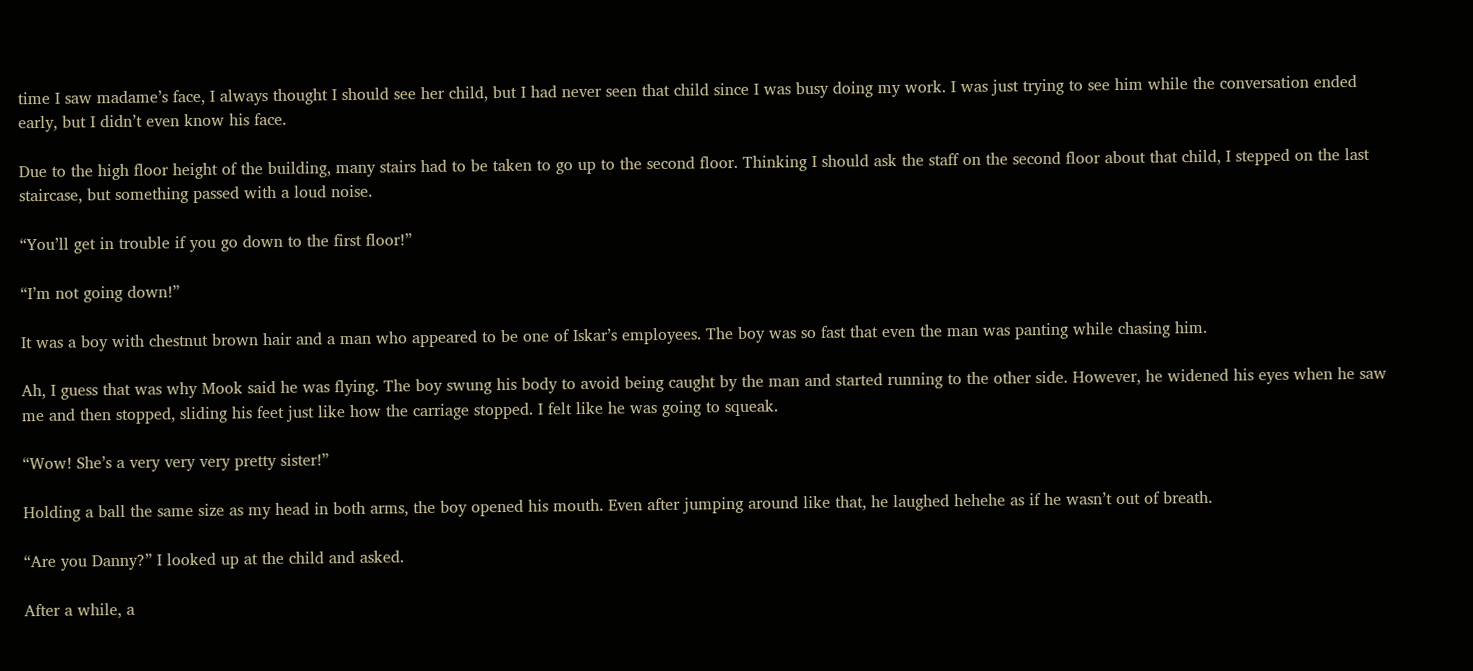time I saw madame’s face, I always thought I should see her child, but I had never seen that child since I was busy doing my work. I was just trying to see him while the conversation ended early, but I didn’t even know his face.

Due to the high floor height of the building, many stairs had to be taken to go up to the second floor. Thinking I should ask the staff on the second floor about that child, I stepped on the last staircase, but something passed with a loud noise.

“You’ll get in trouble if you go down to the first floor!”

“I’m not going down!”

It was a boy with chestnut brown hair and a man who appeared to be one of Iskar’s employees. The boy was so fast that even the man was panting while chasing him.

Ah, I guess that was why Mook said he was flying. The boy swung his body to avoid being caught by the man and started running to the other side. However, he widened his eyes when he saw me and then stopped, sliding his feet just like how the carriage stopped. I felt like he was going to squeak.

“Wow! She’s a very very very pretty sister!”

Holding a ball the same size as my head in both arms, the boy opened his mouth. Even after jumping around like that, he laughed hehehe as if he wasn’t out of breath.

“Are you Danny?” I looked up at the child and asked.

After a while, a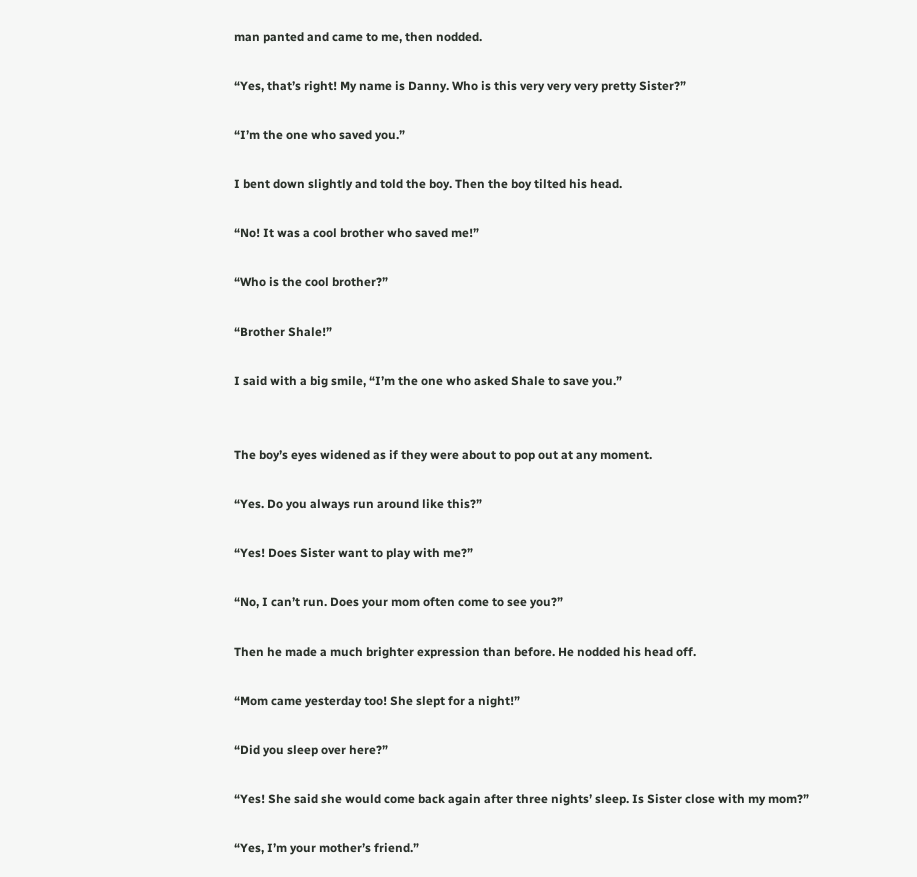man panted and came to me, then nodded.

“Yes, that’s right! My name is Danny. Who is this very very very pretty Sister?”

“I’m the one who saved you.”

I bent down slightly and told the boy. Then the boy tilted his head.

“No! It was a cool brother who saved me!”

“Who is the cool brother?”

“Brother Shale!”

I said with a big smile, “I’m the one who asked Shale to save you.”


The boy’s eyes widened as if they were about to pop out at any moment.

“Yes. Do you always run around like this?”

“Yes! Does Sister want to play with me?”

“No, I can’t run. Does your mom often come to see you?”

Then he made a much brighter expression than before. He nodded his head off.

“Mom came yesterday too! She slept for a night!”

“Did you sleep over here?”

“Yes! She said she would come back again after three nights’ sleep. Is Sister close with my mom?”

“Yes, I’m your mother’s friend.”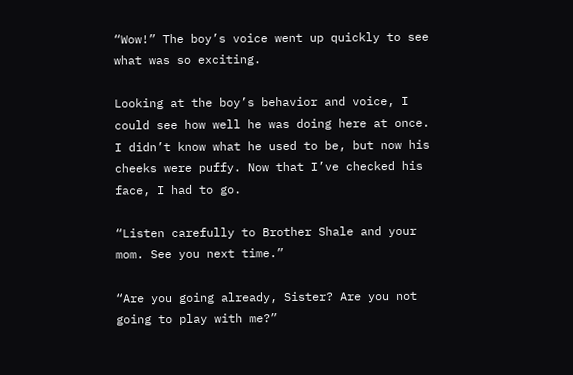“Wow!” The boy’s voice went up quickly to see what was so exciting.

Looking at the boy’s behavior and voice, I could see how well he was doing here at once. I didn’t know what he used to be, but now his cheeks were puffy. Now that I’ve checked his face, I had to go.

“Listen carefully to Brother Shale and your mom. See you next time.”

“Are you going already, Sister? Are you not going to play with me?”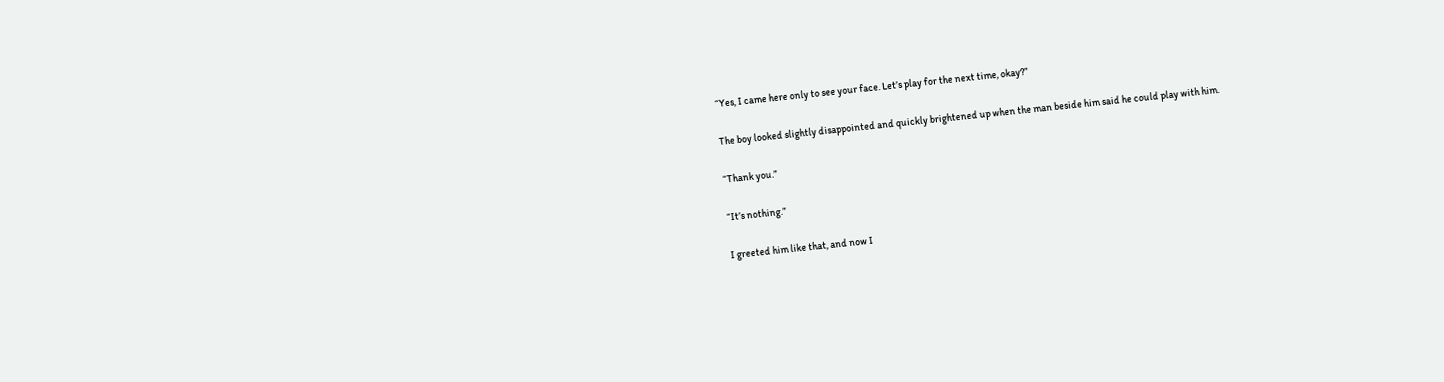“Yes, I came here only to see your face. Let’s play for the next time, okay?”

The boy looked slightly disappointed and quickly brightened up when the man beside him said he could play with him.

“Thank you.”

“It’s nothing.”

I greeted him like that, and now I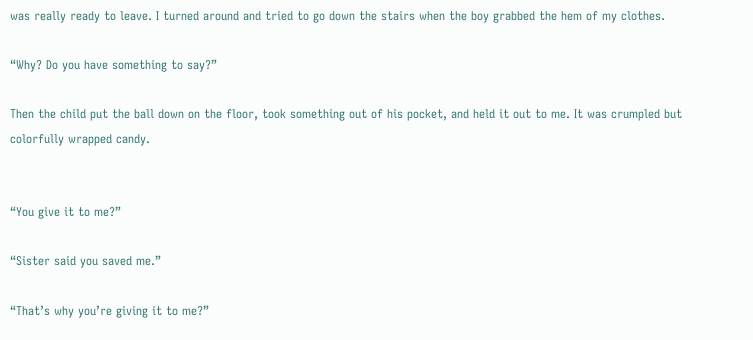was really ready to leave. I turned around and tried to go down the stairs when the boy grabbed the hem of my clothes.

“Why? Do you have something to say?”

Then the child put the ball down on the floor, took something out of his pocket, and held it out to me. It was crumpled but colorfully wrapped candy.


“You give it to me?”

“Sister said you saved me.”

“That’s why you’re giving it to me?”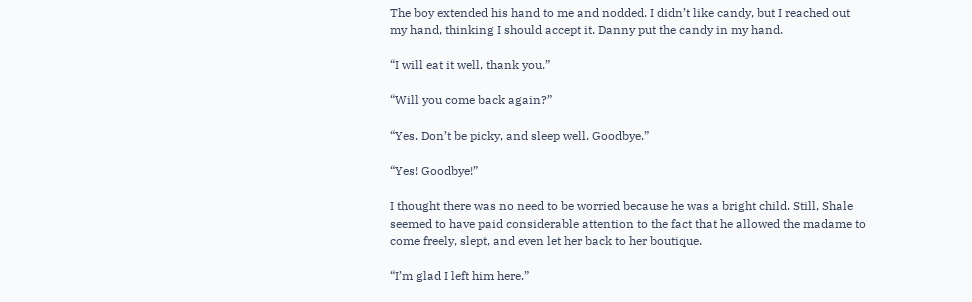The boy extended his hand to me and nodded. I didn’t like candy, but I reached out my hand, thinking I should accept it. Danny put the candy in my hand.

“I will eat it well, thank you.”

“Will you come back again?”

“Yes. Don’t be picky, and sleep well. Goodbye.”

“Yes! Goodbye!”

I thought there was no need to be worried because he was a bright child. Still, Shale seemed to have paid considerable attention to the fact that he allowed the madame to come freely, slept, and even let her back to her boutique.

“I’m glad I left him here.”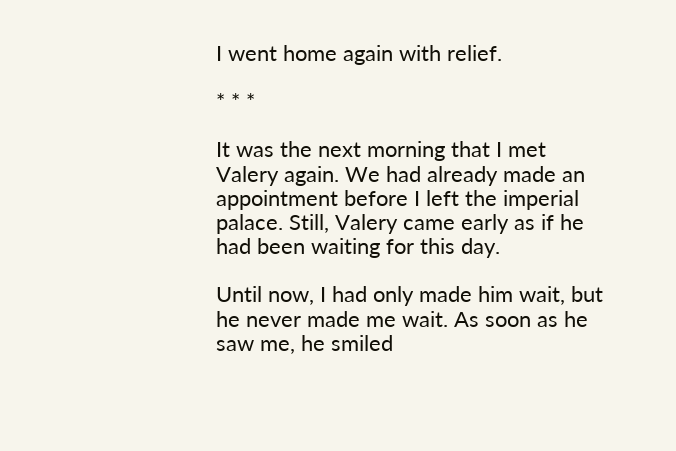I went home again with relief.

* * *

It was the next morning that I met Valery again. We had already made an appointment before I left the imperial palace. Still, Valery came early as if he had been waiting for this day.

Until now, I had only made him wait, but he never made me wait. As soon as he saw me, he smiled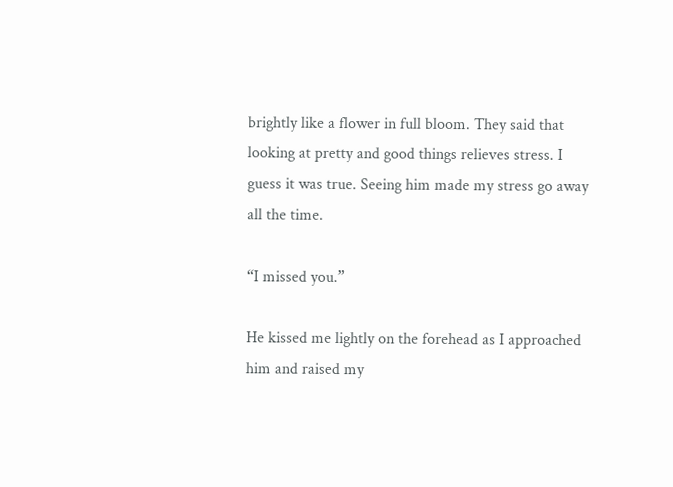brightly like a flower in full bloom. They said that looking at pretty and good things relieves stress. I guess it was true. Seeing him made my stress go away all the time.

“I missed you.”

He kissed me lightly on the forehead as I approached him and raised my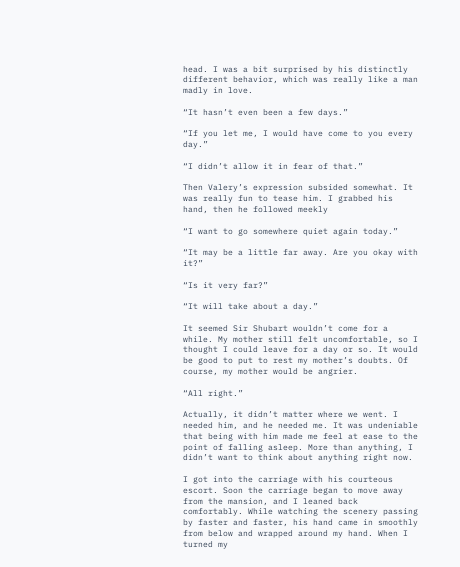head. I was a bit surprised by his distinctly different behavior, which was really like a man madly in love.

“It hasn’t even been a few days.”

“If you let me, I would have come to you every day.”

“I didn’t allow it in fear of that.”

Then Valery’s expression subsided somewhat. It was really fun to tease him. I grabbed his hand, then he followed meekly

“I want to go somewhere quiet again today.”

“It may be a little far away. Are you okay with it?”

“Is it very far?”

“It will take about a day.”

It seemed Sir Shubart wouldn’t come for a while. My mother still felt uncomfortable, so I thought I could leave for a day or so. It would be good to put to rest my mother’s doubts. Of course, my mother would be angrier.

“All right.”

Actually, it didn’t matter where we went. I needed him, and he needed me. It was undeniable that being with him made me feel at ease to the point of falling asleep. More than anything, I didn’t want to think about anything right now.

I got into the carriage with his courteous escort. Soon the carriage began to move away from the mansion, and I leaned back comfortably. While watching the scenery passing by faster and faster, his hand came in smoothly from below and wrapped around my hand. When I turned my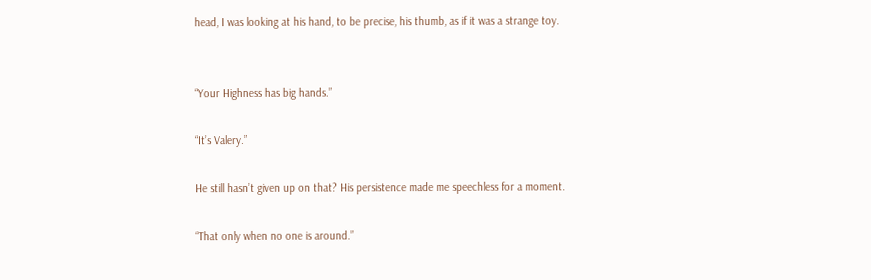head, I was looking at his hand, to be precise, his thumb, as if it was a strange toy.


“Your Highness has big hands.”

“It’s Valery.”

He still hasn’t given up on that? His persistence made me speechless for a moment.

“That only when no one is around.”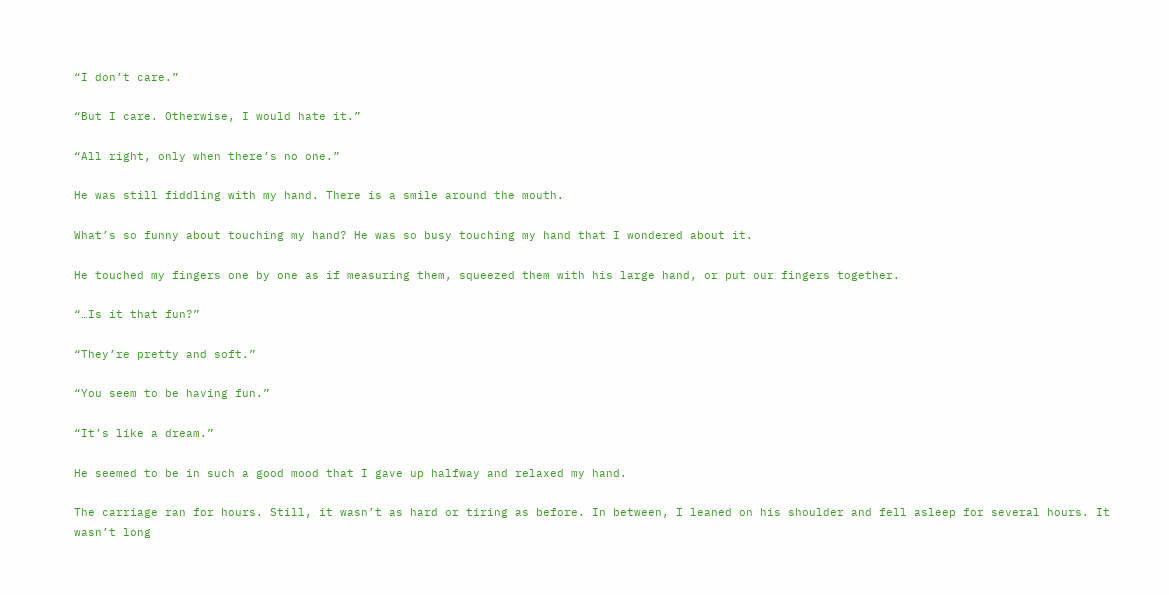“I don’t care.”

“But I care. Otherwise, I would hate it.”

“All right, only when there’s no one.”

He was still fiddling with my hand. There is a smile around the mouth.

What’s so funny about touching my hand? He was so busy touching my hand that I wondered about it.

He touched my fingers one by one as if measuring them, squeezed them with his large hand, or put our fingers together.

“…Is it that fun?”

“They’re pretty and soft.”

“You seem to be having fun.”

“It’s like a dream.”

He seemed to be in such a good mood that I gave up halfway and relaxed my hand.

The carriage ran for hours. Still, it wasn’t as hard or tiring as before. In between, I leaned on his shoulder and fell asleep for several hours. It wasn’t long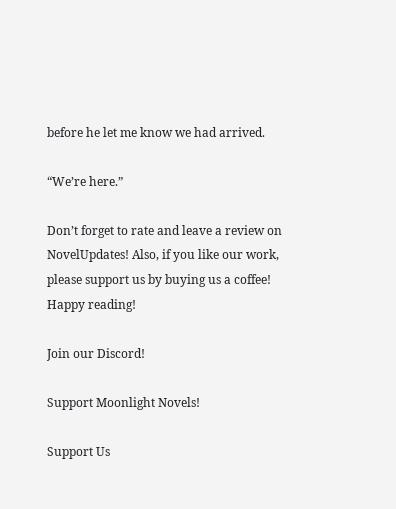before he let me know we had arrived.

“We’re here.”

Don’t forget to rate and leave a review on NovelUpdates! Also, if you like our work, please support us by buying us a coffee! Happy reading!

Join our Discord!

Support Moonlight Novels!

Support Us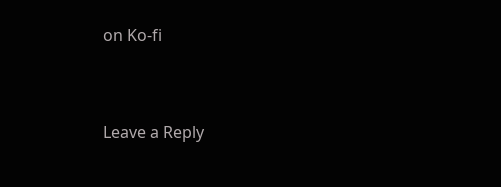on Ko-fi


Leave a Reply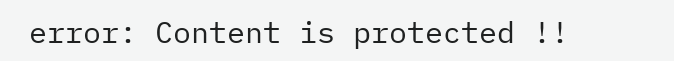error: Content is protected !!